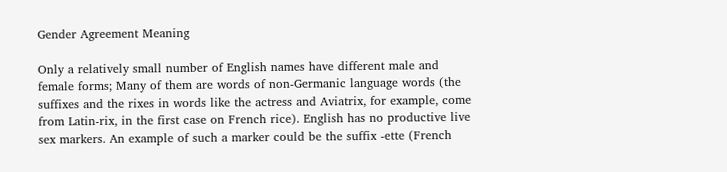Gender Agreement Meaning

Only a relatively small number of English names have different male and female forms; Many of them are words of non-Germanic language words (the suffixes and the rixes in words like the actress and Aviatrix, for example, come from Latin-rix, in the first case on French rice). English has no productive live sex markers. An example of such a marker could be the suffix -ette (French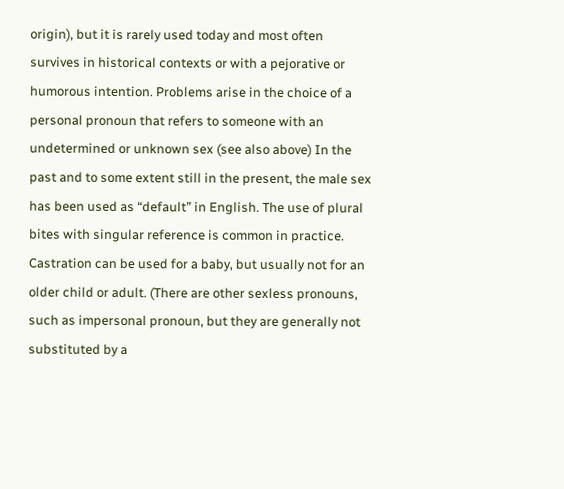origin), but it is rarely used today and most often survives in historical contexts or with a pejorative or humorous intention. Problems arise in the choice of a personal pronoun that refers to someone with an undetermined or unknown sex (see also above) In the past and to some extent still in the present, the male sex has been used as “default” in English. The use of plural bites with singular reference is common in practice. Castration can be used for a baby, but usually not for an older child or adult. (There are other sexless pronouns, such as impersonal pronoun, but they are generally not substituted by a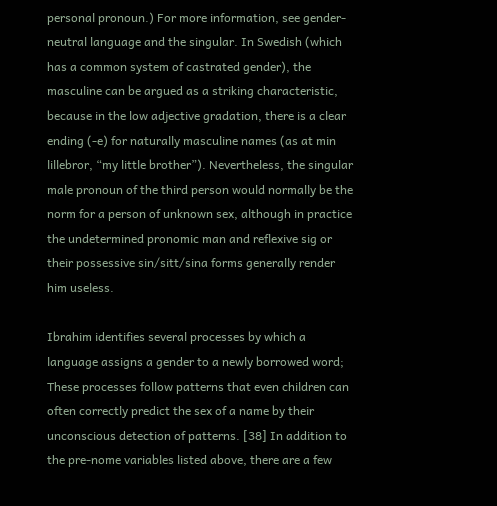personal pronoun.) For more information, see gender-neutral language and the singular. In Swedish (which has a common system of castrated gender), the masculine can be argued as a striking characteristic, because in the low adjective gradation, there is a clear ending (-e) for naturally masculine names (as at min lillebror, “my little brother”). Nevertheless, the singular male pronoun of the third person would normally be the norm for a person of unknown sex, although in practice the undetermined pronomic man and reflexive sig or their possessive sin/sitt/sina forms generally render him useless.

Ibrahim identifies several processes by which a language assigns a gender to a newly borrowed word; These processes follow patterns that even children can often correctly predict the sex of a name by their unconscious detection of patterns. [38] In addition to the pre-nome variables listed above, there are a few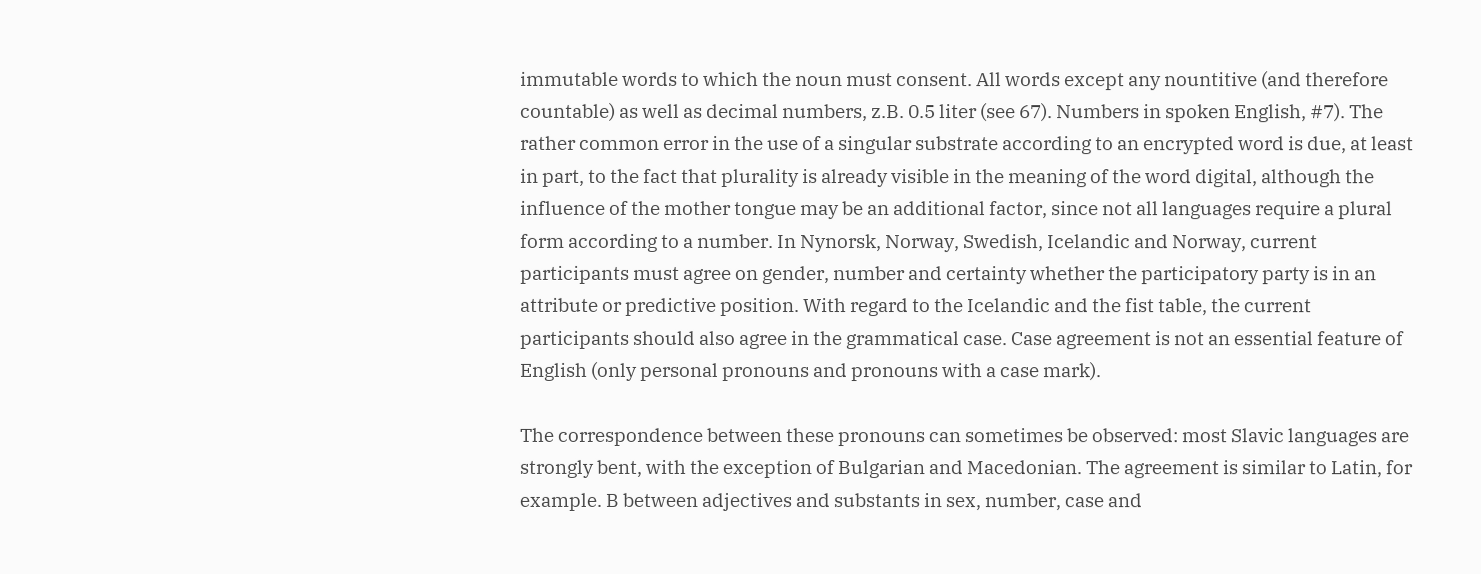immutable words to which the noun must consent. All words except any nountitive (and therefore countable) as well as decimal numbers, z.B. 0.5 liter (see 67). Numbers in spoken English, #7). The rather common error in the use of a singular substrate according to an encrypted word is due, at least in part, to the fact that plurality is already visible in the meaning of the word digital, although the influence of the mother tongue may be an additional factor, since not all languages require a plural form according to a number. In Nynorsk, Norway, Swedish, Icelandic and Norway, current participants must agree on gender, number and certainty whether the participatory party is in an attribute or predictive position. With regard to the Icelandic and the fist table, the current participants should also agree in the grammatical case. Case agreement is not an essential feature of English (only personal pronouns and pronouns with a case mark).

The correspondence between these pronouns can sometimes be observed: most Slavic languages are strongly bent, with the exception of Bulgarian and Macedonian. The agreement is similar to Latin, for example. B between adjectives and substants in sex, number, case and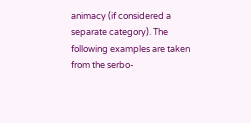animacy (if considered a separate category). The following examples are taken from the serbo-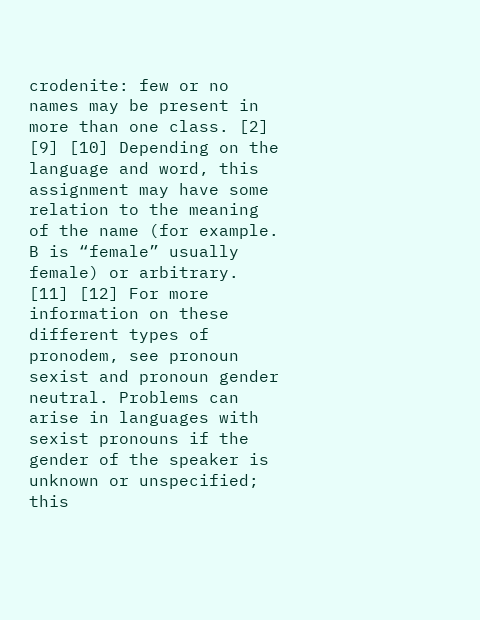crodenite: few or no names may be present in more than one class. [2] [9] [10] Depending on the language and word, this assignment may have some relation to the meaning of the name (for example. B is “female” usually female) or arbitrary. [11] [12] For more information on these different types of pronodem, see pronoun sexist and pronoun gender neutral. Problems can arise in languages with sexist pronouns if the gender of the speaker is unknown or unspecified; this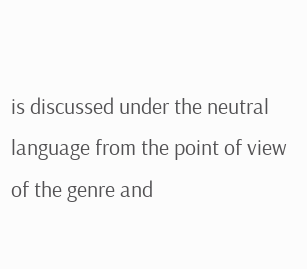is discussed under the neutral language from the point of view of the genre and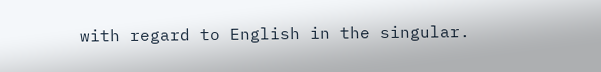with regard to English in the singular.